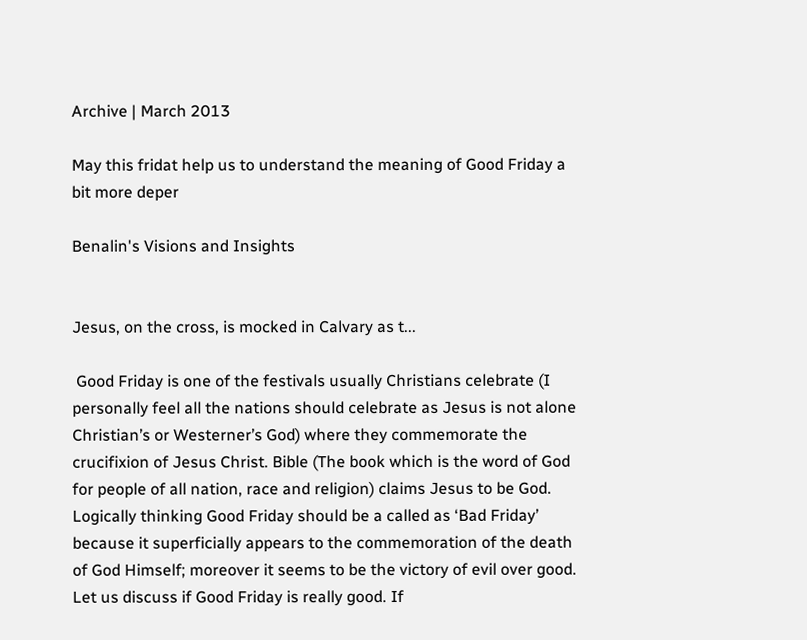Archive | March 2013

May this fridat help us to understand the meaning of Good Friday a bit more deper

Benalin's Visions and Insights


Jesus, on the cross, is mocked in Calvary as t...

 Good Friday is one of the festivals usually Christians celebrate (I personally feel all the nations should celebrate as Jesus is not alone Christian’s or Westerner’s God) where they commemorate the crucifixion of Jesus Christ. Bible (The book which is the word of God for people of all nation, race and religion) claims Jesus to be God. Logically thinking Good Friday should be a called as ‘Bad Friday’ because it superficially appears to the commemoration of the death of God Himself; moreover it seems to be the victory of evil over good. Let us discuss if Good Friday is really good. If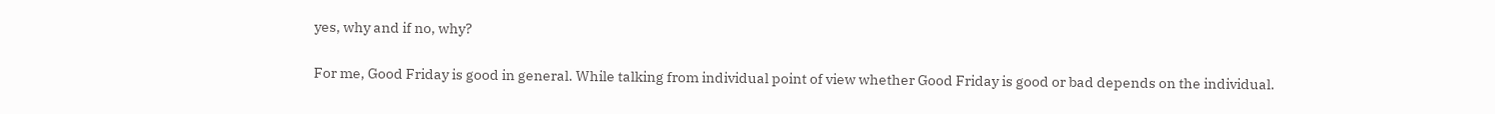yes, why and if no, why?

For me, Good Friday is good in general. While talking from individual point of view whether Good Friday is good or bad depends on the individual.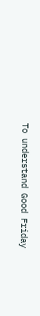To understand Good Friday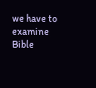we have to examine Bible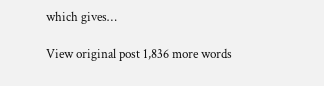which gives…

View original post 1,836 more words